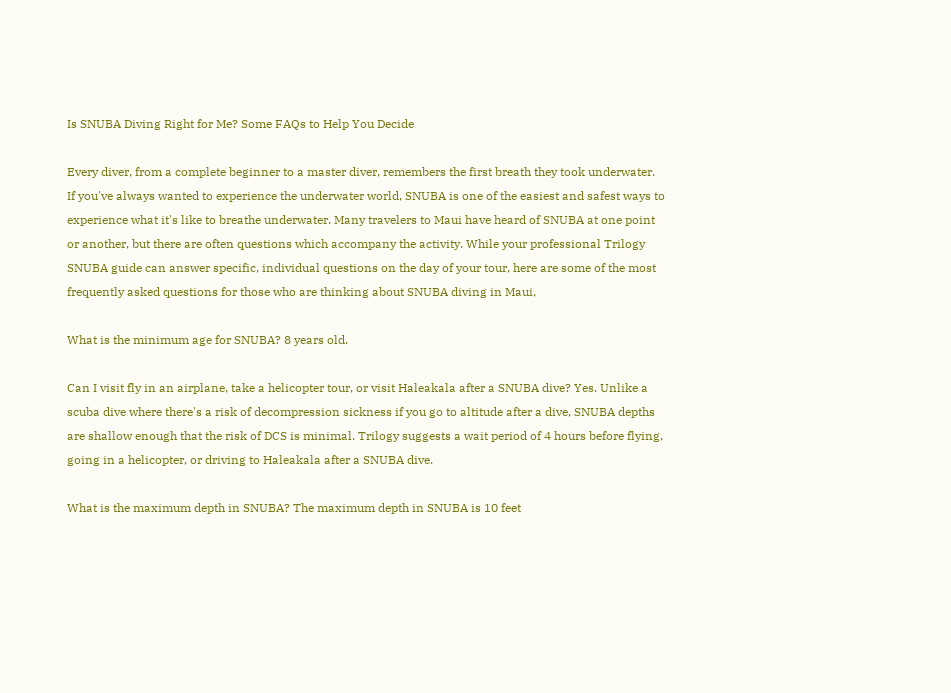Is SNUBA Diving Right for Me? Some FAQs to Help You Decide

Every diver, from a complete beginner to a master diver, remembers the first breath they took underwater. If you've always wanted to experience the underwater world, SNUBA is one of the easiest and safest ways to experience what it's like to breathe underwater. Many travelers to Maui have heard of SNUBA at one point or another, but there are often questions which accompany the activity. While your professional Trilogy SNUBA guide can answer specific, individual questions on the day of your tour, here are some of the most frequently asked questions for those who are thinking about SNUBA diving in Maui,

What is the minimum age for SNUBA? 8 years old.

Can I visit fly in an airplane, take a helicopter tour, or visit Haleakala after a SNUBA dive? Yes. Unlike a scuba dive where there's a risk of decompression sickness if you go to altitude after a dive, SNUBA depths are shallow enough that the risk of DCS is minimal. Trilogy suggests a wait period of 4 hours before flying, going in a helicopter, or driving to Haleakala after a SNUBA dive.

What is the maximum depth in SNUBA? The maximum depth in SNUBA is 10 feet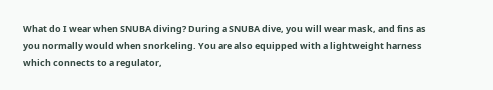What do I wear when SNUBA diving? During a SNUBA dive, you will wear mask, and fins as you normally would when snorkeling. You are also equipped with a lightweight harness which connects to a regulator,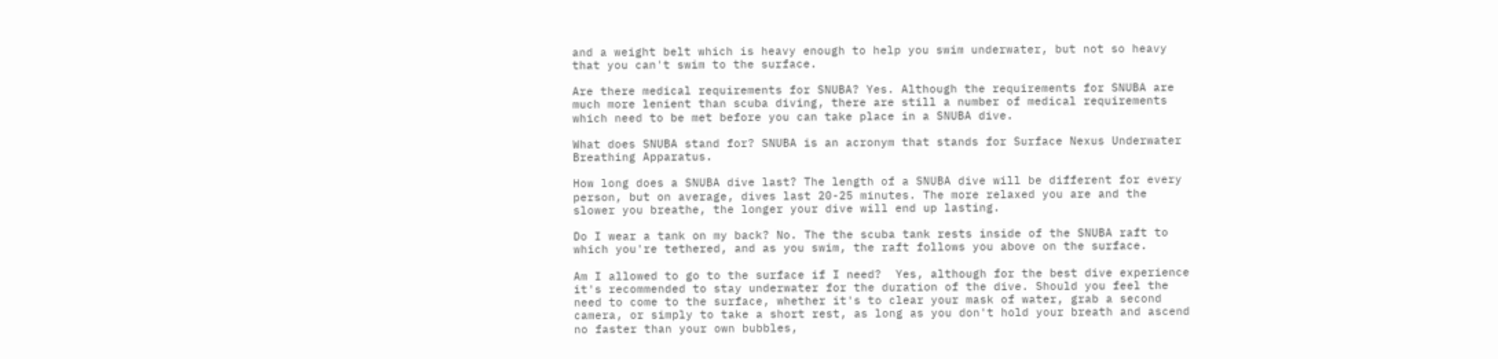and a weight belt which is heavy enough to help you swim underwater, but not so heavy that you can't swim to the surface.

Are there medical requirements for SNUBA? Yes. Although the requirements for SNUBA are much more lenient than scuba diving, there are still a number of medical requirements which need to be met before you can take place in a SNUBA dive.

What does SNUBA stand for? SNUBA is an acronym that stands for Surface Nexus Underwater Breathing Apparatus.

How long does a SNUBA dive last? The length of a SNUBA dive will be different for every person, but on average, dives last 20-25 minutes. The more relaxed you are and the slower you breathe, the longer your dive will end up lasting.

Do I wear a tank on my back? No. The the scuba tank rests inside of the SNUBA raft to which you're tethered, and as you swim, the raft follows you above on the surface.

Am I allowed to go to the surface if I need?  Yes, although for the best dive experience it's recommended to stay underwater for the duration of the dive. Should you feel the need to come to the surface, whether it's to clear your mask of water, grab a second camera, or simply to take a short rest, as long as you don't hold your breath and ascend no faster than your own bubbles,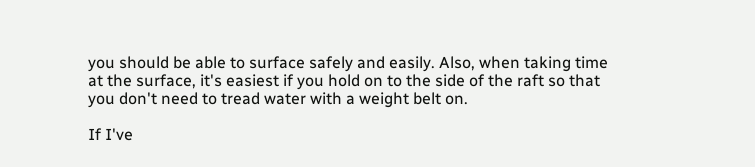you should be able to surface safely and easily. Also, when taking time at the surface, it's easiest if you hold on to the side of the raft so that you don't need to tread water with a weight belt on.

If I've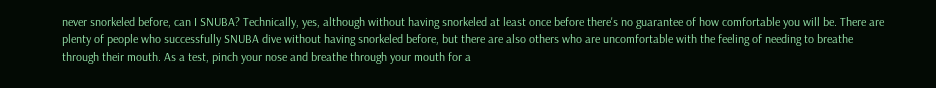never snorkeled before, can I SNUBA? Technically, yes, although without having snorkeled at least once before there's no guarantee of how comfortable you will be. There are plenty of people who successfully SNUBA dive without having snorkeled before, but there are also others who are uncomfortable with the feeling of needing to breathe through their mouth. As a test, pinch your nose and breathe through your mouth for a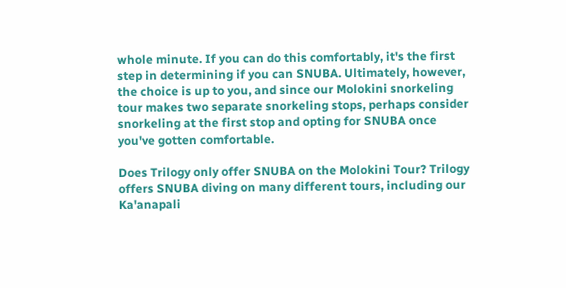whole minute. If you can do this comfortably, it's the first step in determining if you can SNUBA. Ultimately, however, the choice is up to you, and since our Molokini snorkeling tour makes two separate snorkeling stops, perhaps consider snorkeling at the first stop and opting for SNUBA once you've gotten comfortable.

Does Trilogy only offer SNUBA on the Molokini Tour? Trilogy offers SNUBA diving on many different tours, including our Ka'anapali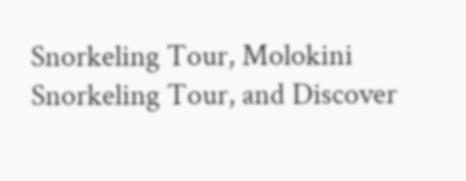Snorkeling Tour, Molokini Snorkeling Tour, and Discover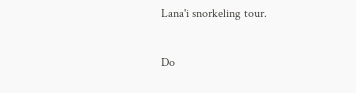Lana'i snorkeling tour.

Do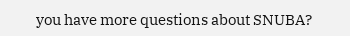you have more questions about SNUBA?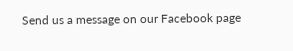Send us a message on our Facebook page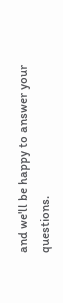and we'll be happy to answer your questions.